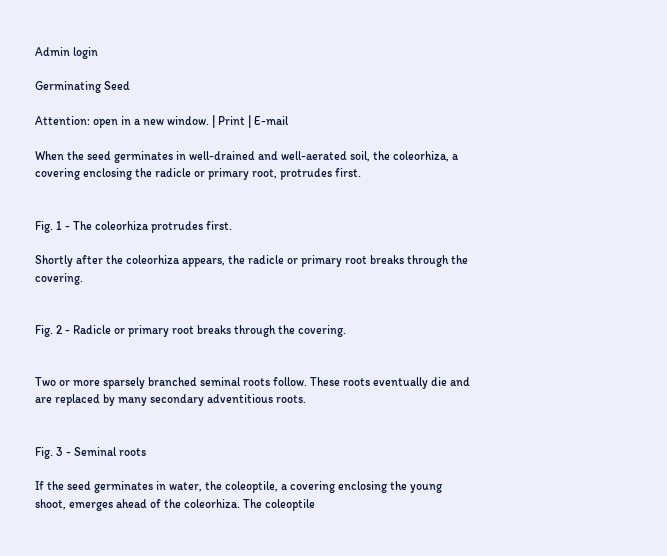Admin login

Germinating Seed

Attention: open in a new window. | Print | E-mail

When the seed germinates in well-drained and well-aerated soil, the coleorhiza, a covering enclosing the radicle or primary root, protrudes first.


Fig. 1 - The coleorhiza protrudes first.

Shortly after the coleorhiza appears, the radicle or primary root breaks through the covering.


Fig. 2 - Radicle or primary root breaks through the covering.


Two or more sparsely branched seminal roots follow. These roots eventually die and are replaced by many secondary adventitious roots.


Fig. 3 - Seminal roots

If the seed germinates in water, the coleoptile, a covering enclosing the young shoot, emerges ahead of the coleorhiza. The coleoptile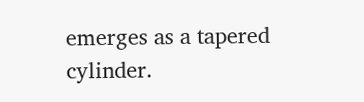emerges as a tapered cylinder.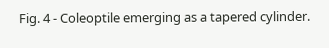Fig. 4 - Coleoptile emerging as a tapered cylinder.